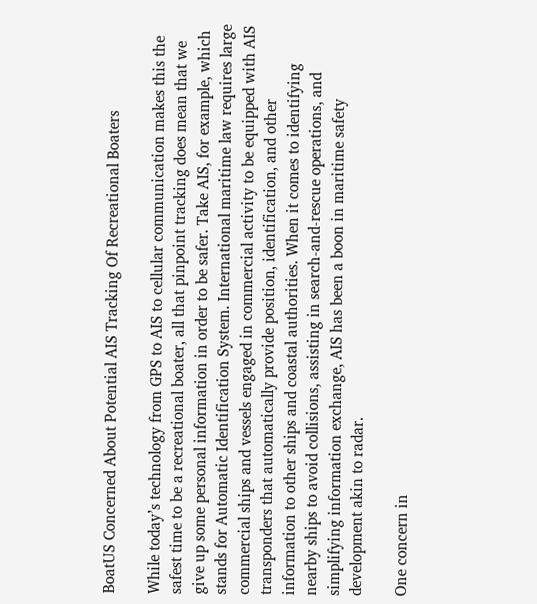BoatUS Concerned About Potential AIS Tracking Of Recreational Boaters

While today’s technology from GPS to AIS to cellular communication makes this the safest time to be a recreational boater, all that pinpoint tracking does mean that we give up some personal information in order to be safer. Take AIS, for example, which stands for Automatic Identification System. International maritime law requires large commercial ships and vessels engaged in commercial activity to be equipped with AIS transponders that automatically provide position, identification, and other information to other ships and coastal authorities. When it comes to identifying nearby ships to avoid collisions, assisting in search-and-rescue operations, and simplifying information exchange, AIS has been a boon in maritime safety development akin to radar.

One concern in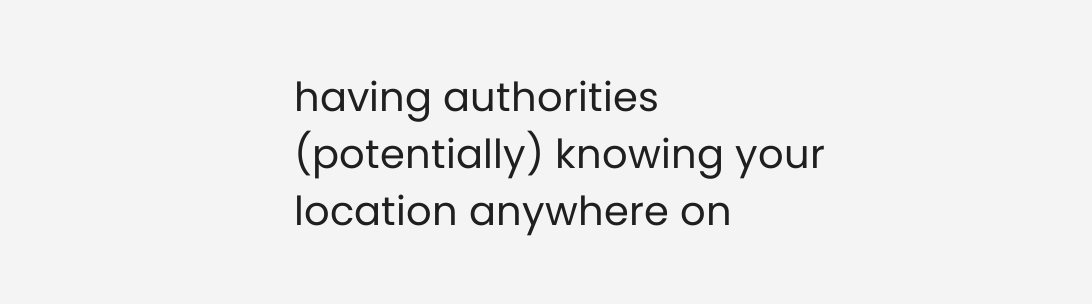having authorities (potentially) knowing your location anywhere on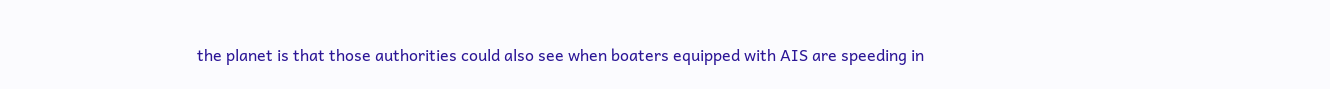the planet is that those authorities could also see when boaters equipped with AIS are speeding in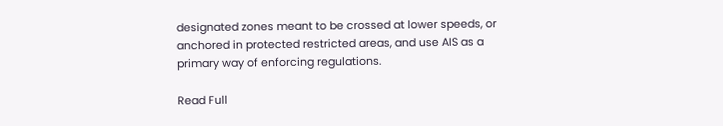designated zones meant to be crossed at lower speeds, or anchored in protected restricted areas, and use AIS as a primary way of enforcing regulations.

Read Full